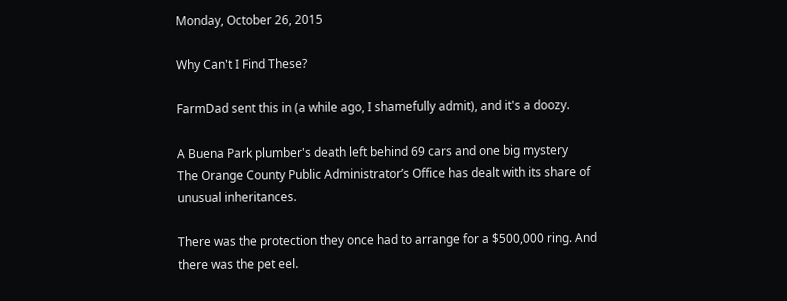Monday, October 26, 2015

Why Can't I Find These?

FarmDad sent this in (a while ago, I shamefully admit), and it's a doozy.

A Buena Park plumber's death left behind 69 cars and one big mystery
The Orange County Public Administrator’s Office has dealt with its share of unusual inheritances.

There was the protection they once had to arrange for a $500,000 ring. And there was the pet eel.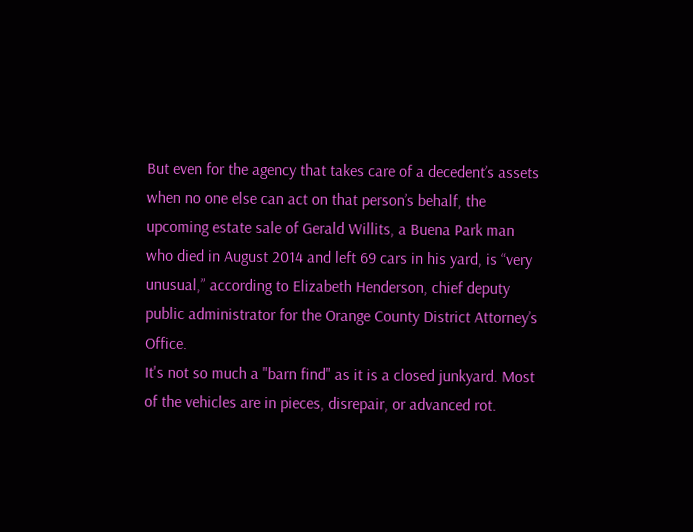But even for the agency that takes care of a decedent’s assets when no one else can act on that person’s behalf, the upcoming estate sale of Gerald Willits, a Buena Park man who died in August 2014 and left 69 cars in his yard, is “very unusual,” according to Elizabeth Henderson, chief deputy public administrator for the Orange County District Attorney’s Office.
It's not so much a "barn find" as it is a closed junkyard. Most of the vehicles are in pieces, disrepair, or advanced rot.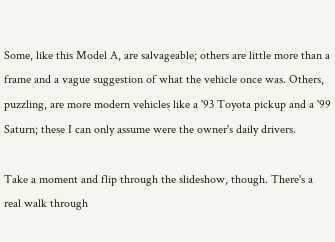Some, like this Model A, are salvageable; others are little more than a frame and a vague suggestion of what the vehicle once was. Others, puzzling, are more modern vehicles like a '93 Toyota pickup and a '99 Saturn; these I can only assume were the owner's daily drivers.

Take a moment and flip through the slideshow, though. There's a real walk through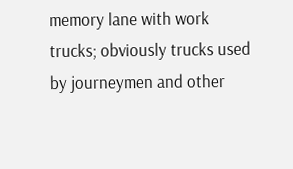memory lane with work trucks; obviously trucks used by journeymen and other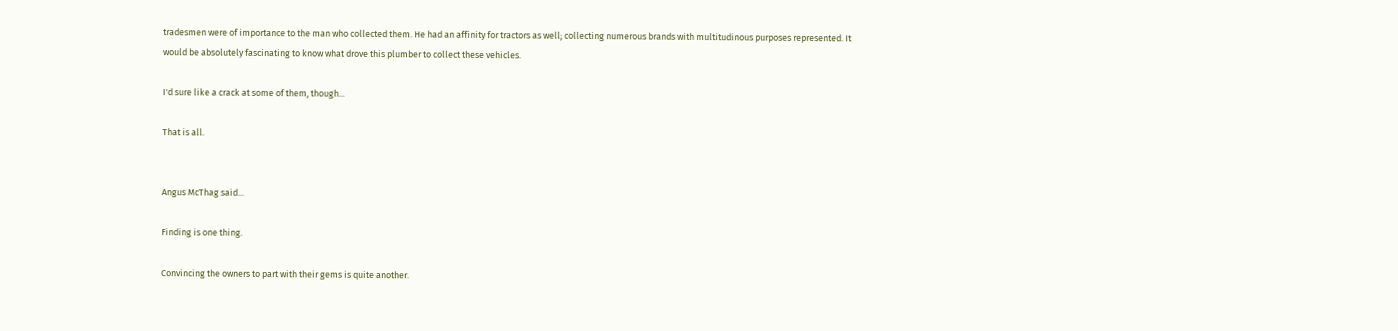tradesmen were of importance to the man who collected them. He had an affinity for tractors as well; collecting numerous brands with multitudinous purposes represented. It would be absolutely fascinating to know what drove this plumber to collect these vehicles.

I'd sure like a crack at some of them, though...

That is all.


Angus McThag said...

Finding is one thing.

Convincing the owners to part with their gems is quite another.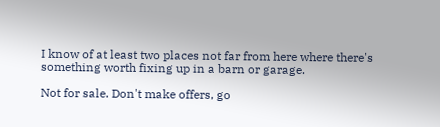I know of at least two places not far from here where there's something worth fixing up in a barn or garage.

Not for sale. Don't make offers, go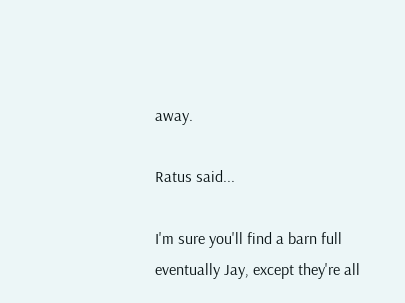away.

Ratus said...

I'm sure you'll find a barn full eventually Jay, except they're all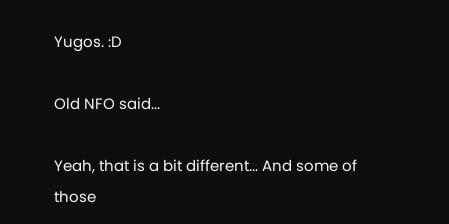Yugos. :D

Old NFO said...

Yeah, that is a bit different... And some of those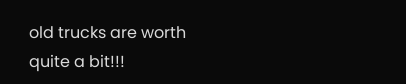old trucks are worth quite a bit!!!